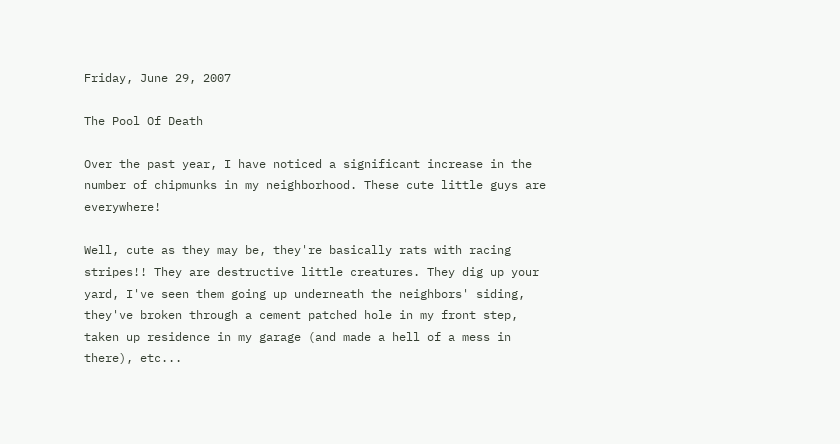Friday, June 29, 2007

The Pool Of Death

Over the past year, I have noticed a significant increase in the number of chipmunks in my neighborhood. These cute little guys are everywhere!

Well, cute as they may be, they're basically rats with racing stripes!! They are destructive little creatures. They dig up your yard, I've seen them going up underneath the neighbors' siding, they've broken through a cement patched hole in my front step, taken up residence in my garage (and made a hell of a mess in there), etc...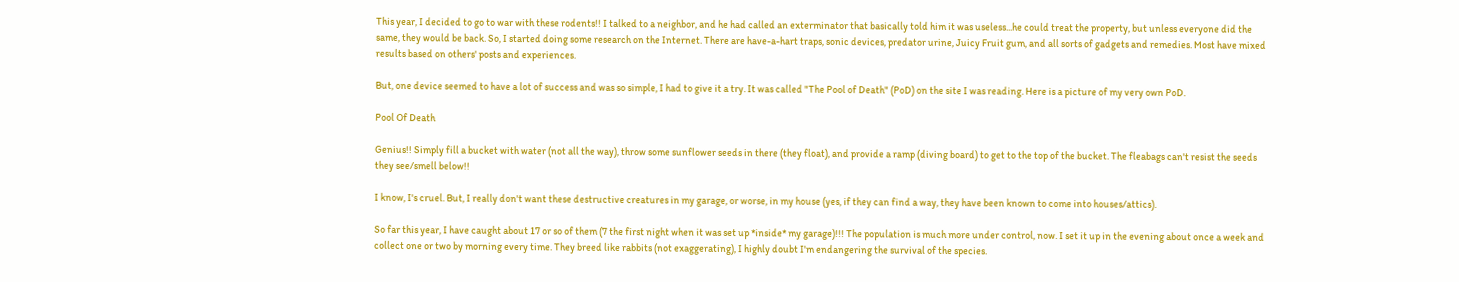This year, I decided to go to war with these rodents!! I talked to a neighbor, and he had called an exterminator that basically told him it was useless...he could treat the property, but unless everyone did the same, they would be back. So, I started doing some research on the Internet. There are have-a-hart traps, sonic devices, predator urine, Juicy Fruit gum, and all sorts of gadgets and remedies. Most have mixed results based on others' posts and experiences.

But, one device seemed to have a lot of success and was so simple, I had to give it a try. It was called "The Pool of Death" (PoD) on the site I was reading. Here is a picture of my very own PoD.

Pool Of Death

Genius!! Simply fill a bucket with water (not all the way), throw some sunflower seeds in there (they float), and provide a ramp (diving board) to get to the top of the bucket. The fleabags can't resist the seeds they see/smell below!!

I know, I's cruel. But, I really don't want these destructive creatures in my garage, or worse, in my house (yes, if they can find a way, they have been known to come into houses/attics).

So far this year, I have caught about 17 or so of them (7 the first night when it was set up *inside* my garage)!!! The population is much more under control, now. I set it up in the evening about once a week and collect one or two by morning every time. They breed like rabbits (not exaggerating), I highly doubt I'm endangering the survival of the species.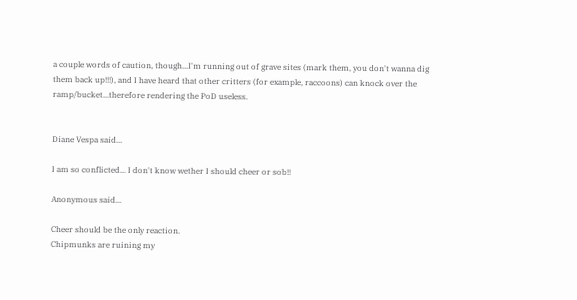a couple words of caution, though...I'm running out of grave sites (mark them, you don't wanna dig them back up!!!), and I have heard that other critters (for example, raccoons) can knock over the ramp/bucket...therefore rendering the PoD useless.


Diane Vespa said...

I am so conflicted... I don't know wether I should cheer or sob!!

Anonymous said...

Cheer should be the only reaction.
Chipmunks are ruining my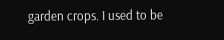garden crops. I used to be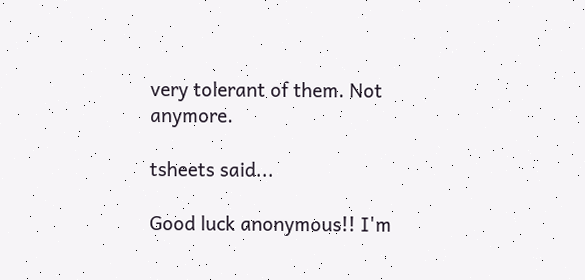very tolerant of them. Not anymore.

tsheets said...

Good luck anonymous!! I'm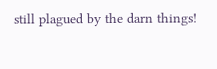still plagued by the darn things!